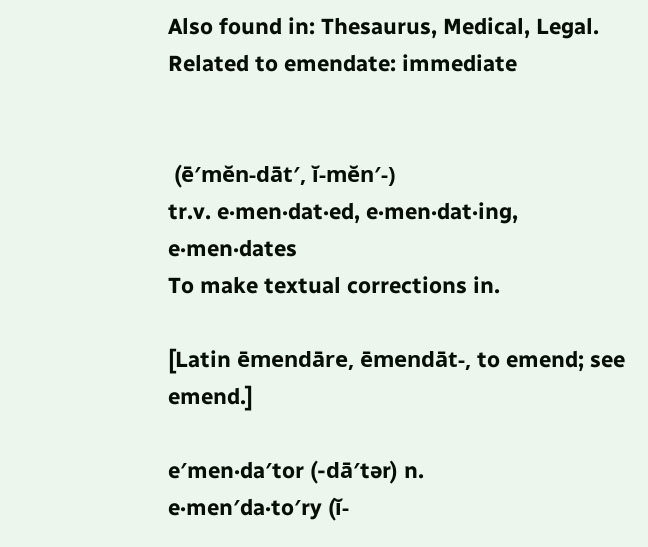Also found in: Thesaurus, Medical, Legal.
Related to emendate: immediate


 (ē′mĕn-dāt′, ĭ-mĕn′-)
tr.v. e·men·dat·ed, e·men·dat·ing, e·men·dates
To make textual corrections in.

[Latin ēmendāre, ēmendāt-, to emend; see emend.]

e′men·da′tor (-dā′tər) n.
e·men′da·to′ry (ĭ-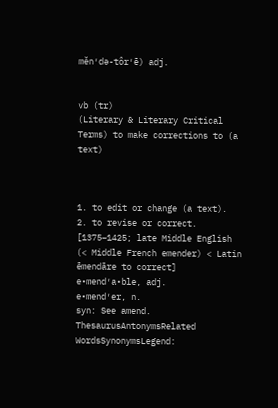mĕn′də-tôr′ē) adj.


vb (tr)
(Literary & Literary Critical Terms) to make corrections to (a text)



1. to edit or change (a text).
2. to revise or correct.
[1375–1425; late Middle English (< Middle French emender) < Latin ēmendāre to correct]
e•mend′a•ble, adj.
e•mend′er, n.
syn: See amend.
ThesaurusAntonymsRelated WordsSynonymsLegend: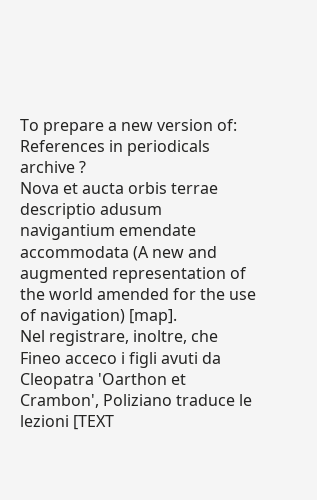To prepare a new version of:
References in periodicals archive ?
Nova et aucta orbis terrae descriptio adusum navigantium emendate accommodata (A new and augmented representation of the world amended for the use of navigation) [map].
Nel registrare, inoltre, che Fineo acceco i figli avuti da Cleopatra 'Oarthon et Crambon', Poliziano traduce le lezioni [TEXT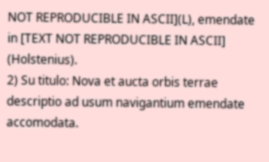NOT REPRODUCIBLE IN ASCII](L), emendate in [TEXT NOT REPRODUCIBLE IN ASCII] (Holstenius).
2) Su titulo: Nova et aucta orbis terrae descriptio ad usum navigantium emendate accomodata.